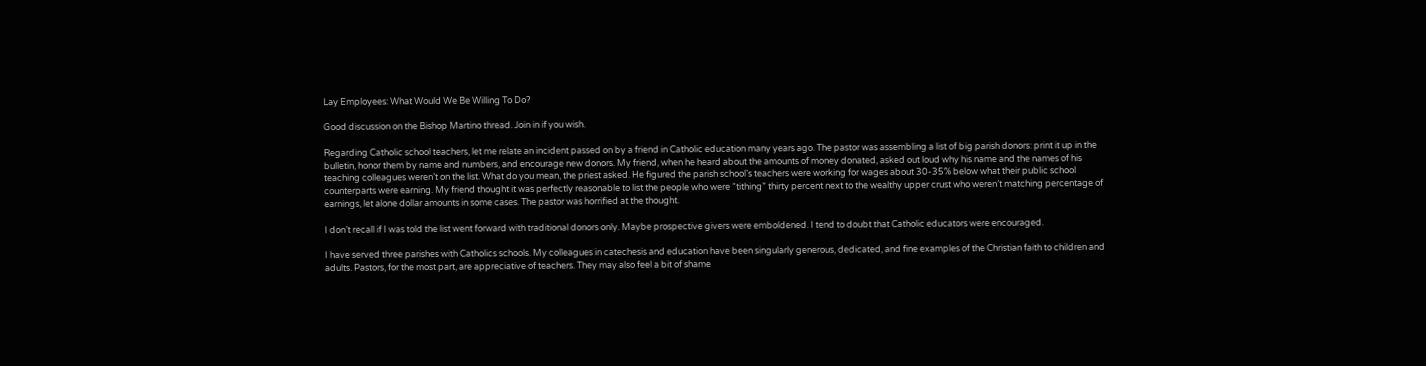Lay Employees: What Would We Be Willing To Do?

Good discussion on the Bishop Martino thread. Join in if you wish.

Regarding Catholic school teachers, let me relate an incident passed on by a friend in Catholic education many years ago. The pastor was assembling a list of big parish donors: print it up in the bulletin, honor them by name and numbers, and encourage new donors. My friend, when he heard about the amounts of money donated, asked out loud why his name and the names of his teaching colleagues weren’t on the list. What do you mean, the priest asked. He figured the parish school’s teachers were working for wages about 30-35% below what their public school counterparts were earning. My friend thought it was perfectly reasonable to list the people who were “tithing” thirty percent next to the wealthy upper crust who weren’t matching percentage of earnings, let alone dollar amounts in some cases. The pastor was horrified at the thought.

I don’t recall if I was told the list went forward with traditional donors only. Maybe prospective givers were emboldened. I tend to doubt that Catholic educators were encouraged.

I have served three parishes with Catholics schools. My colleagues in catechesis and education have been singularly generous, dedicated, and fine examples of the Christian faith to children and adults. Pastors, for the most part, are appreciative of teachers. They may also feel a bit of shame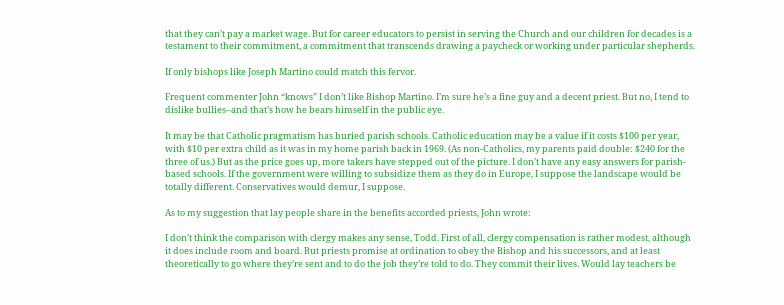that they can’t pay a market wage. But for career educators to persist in serving the Church and our children for decades is a testament to their commitment, a commitment that transcends drawing a paycheck or working under particular shepherds.

If only bishops like Joseph Martino could match this fervor.

Frequent commenter John “knows” I don’t like Bishop Martino. I’m sure he’s a fine guy and a decent priest. But no, I tend to dislike bullies–and that’s how he bears himself in the public eye.

It may be that Catholic pragmatism has buried parish schools. Catholic education may be a value if it costs $100 per year, with $10 per extra child as it was in my home parish back in 1969. (As non-Catholics, my parents paid double: $240 for the three of us.) But as the price goes up, more takers have stepped out of the picture. I don’t have any easy answers for parish-based schools. If the government were willing to subsidize them as they do in Europe, I suppose the landscape would be totally different. Conservatives would demur, I suppose.

As to my suggestion that lay people share in the benefits accorded priests, John wrote:

I don’t think the comparison with clergy makes any sense, Todd. First of all, clergy compensation is rather modest, although it does include room and board. But priests promise at ordination to obey the Bishop and his successors, and at least theoretically to go where they’re sent and to do the job they’re told to do. They commit their lives. Would lay teachers be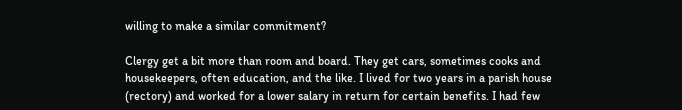willing to make a similar commitment?

Clergy get a bit more than room and board. They get cars, sometimes cooks and housekeepers, often education, and the like. I lived for two years in a parish house (rectory) and worked for a lower salary in return for certain benefits. I had few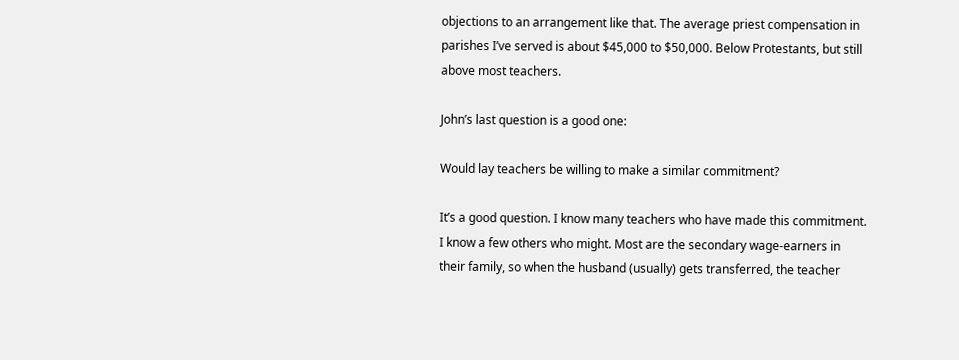objections to an arrangement like that. The average priest compensation in parishes I’ve served is about $45,000 to $50,000. Below Protestants, but still above most teachers.

John’s last question is a good one:

Would lay teachers be willing to make a similar commitment?

It’s a good question. I know many teachers who have made this commitment. I know a few others who might. Most are the secondary wage-earners in their family, so when the husband (usually) gets transferred, the teacher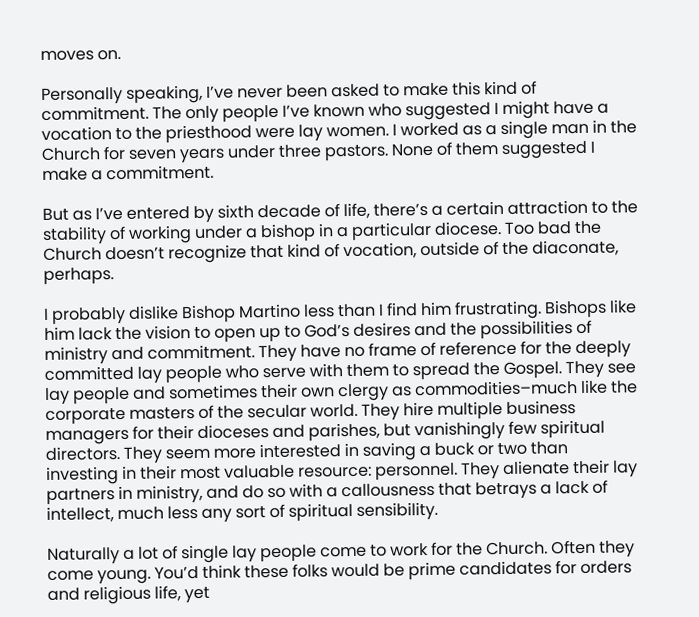moves on.

Personally speaking, I’ve never been asked to make this kind of commitment. The only people I’ve known who suggested I might have a vocation to the priesthood were lay women. I worked as a single man in the Church for seven years under three pastors. None of them suggested I make a commitment.

But as I’ve entered by sixth decade of life, there’s a certain attraction to the stability of working under a bishop in a particular diocese. Too bad the Church doesn’t recognize that kind of vocation, outside of the diaconate, perhaps.

I probably dislike Bishop Martino less than I find him frustrating. Bishops like him lack the vision to open up to God’s desires and the possibilities of ministry and commitment. They have no frame of reference for the deeply committed lay people who serve with them to spread the Gospel. They see lay people and sometimes their own clergy as commodities–much like the corporate masters of the secular world. They hire multiple business managers for their dioceses and parishes, but vanishingly few spiritual directors. They seem more interested in saving a buck or two than investing in their most valuable resource: personnel. They alienate their lay partners in ministry, and do so with a callousness that betrays a lack of intellect, much less any sort of spiritual sensibility.

Naturally a lot of single lay people come to work for the Church. Often they come young. You’d think these folks would be prime candidates for orders and religious life, yet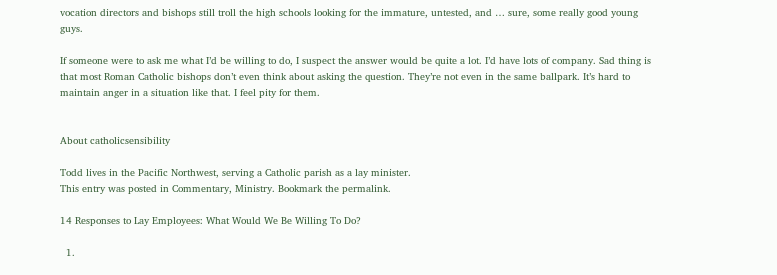vocation directors and bishops still troll the high schools looking for the immature, untested, and … sure, some really good young guys.

If someone were to ask me what I’d be willing to do, I suspect the answer would be quite a lot. I’d have lots of company. Sad thing is that most Roman Catholic bishops don’t even think about asking the question. They’re not even in the same ballpark. It’s hard to maintain anger in a situation like that. I feel pity for them.


About catholicsensibility

Todd lives in the Pacific Northwest, serving a Catholic parish as a lay minister.
This entry was posted in Commentary, Ministry. Bookmark the permalink.

14 Responses to Lay Employees: What Would We Be Willing To Do?

  1.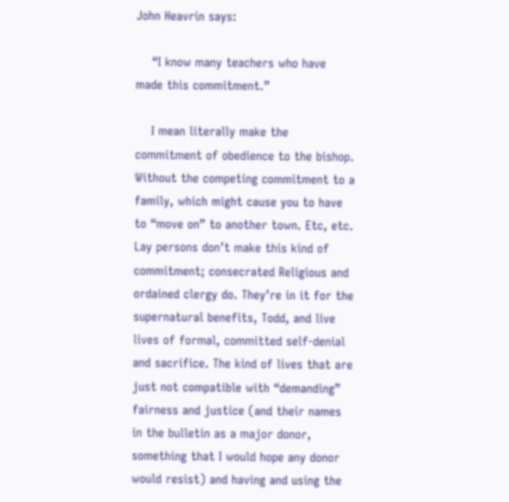John Heavrin says:

    “I know many teachers who have made this commitment.”

    I mean literally make the commitment of obedience to the bishop. Without the competing commitment to a family, which might cause you to have to “move on” to another town. Etc, etc. Lay persons don’t make this kind of commitment; consecrated Religious and ordained clergy do. They’re in it for the supernatural benefits, Todd, and live lives of formal, committed self-denial and sacrifice. The kind of lives that are just not compatible with “demanding” fairness and justice (and their names in the bulletin as a major donor, something that I would hope any donor would resist) and having and using the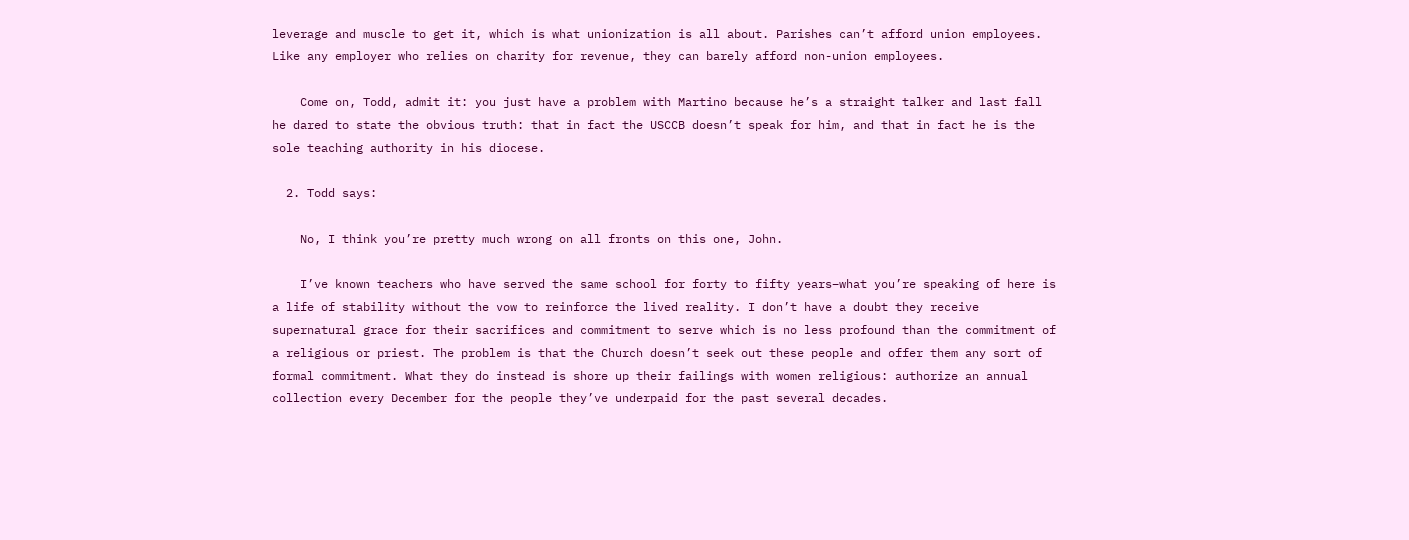leverage and muscle to get it, which is what unionization is all about. Parishes can’t afford union employees. Like any employer who relies on charity for revenue, they can barely afford non-union employees.

    Come on, Todd, admit it: you just have a problem with Martino because he’s a straight talker and last fall he dared to state the obvious truth: that in fact the USCCB doesn’t speak for him, and that in fact he is the sole teaching authority in his diocese.

  2. Todd says:

    No, I think you’re pretty much wrong on all fronts on this one, John.

    I’ve known teachers who have served the same school for forty to fifty years–what you’re speaking of here is a life of stability without the vow to reinforce the lived reality. I don’t have a doubt they receive supernatural grace for their sacrifices and commitment to serve which is no less profound than the commitment of a religious or priest. The problem is that the Church doesn’t seek out these people and offer them any sort of formal commitment. What they do instead is shore up their failings with women religious: authorize an annual collection every December for the people they’ve underpaid for the past several decades.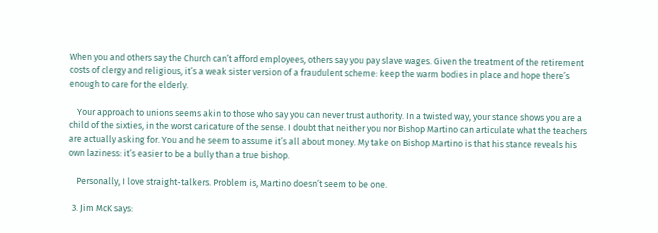When you and others say the Church can’t afford employees, others say you pay slave wages. Given the treatment of the retirement costs of clergy and religious, it’s a weak sister version of a fraudulent scheme: keep the warm bodies in place and hope there’s enough to care for the elderly.

    Your approach to unions seems akin to those who say you can never trust authority. In a twisted way, your stance shows you are a child of the sixties, in the worst caricature of the sense. I doubt that neither you nor Bishop Martino can articulate what the teachers are actually asking for. You and he seem to assume it’s all about money. My take on Bishop Martino is that his stance reveals his own laziness: it’s easier to be a bully than a true bishop.

    Personally, I love straight-talkers. Problem is, Martino doesn’t seem to be one.

  3. Jim McK says: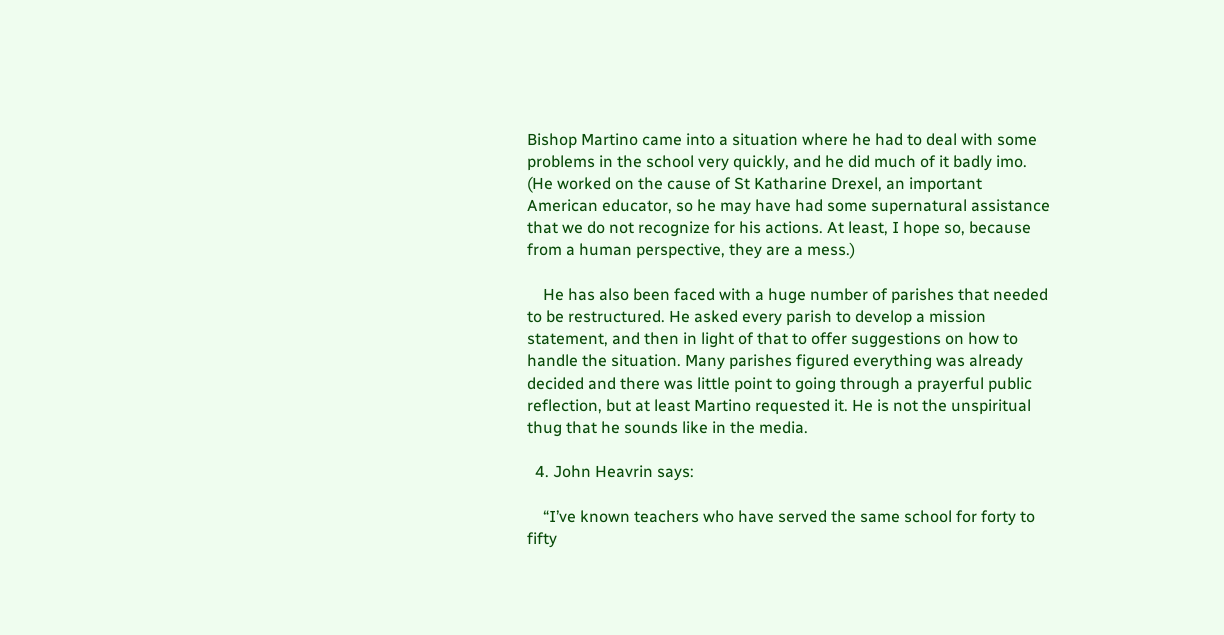Bishop Martino came into a situation where he had to deal with some problems in the school very quickly, and he did much of it badly imo. (He worked on the cause of St Katharine Drexel, an important American educator, so he may have had some supernatural assistance that we do not recognize for his actions. At least, I hope so, because from a human perspective, they are a mess.)

    He has also been faced with a huge number of parishes that needed to be restructured. He asked every parish to develop a mission statement, and then in light of that to offer suggestions on how to handle the situation. Many parishes figured everything was already decided and there was little point to going through a prayerful public reflection, but at least Martino requested it. He is not the unspiritual thug that he sounds like in the media.

  4. John Heavrin says:

    “I’ve known teachers who have served the same school for forty to fifty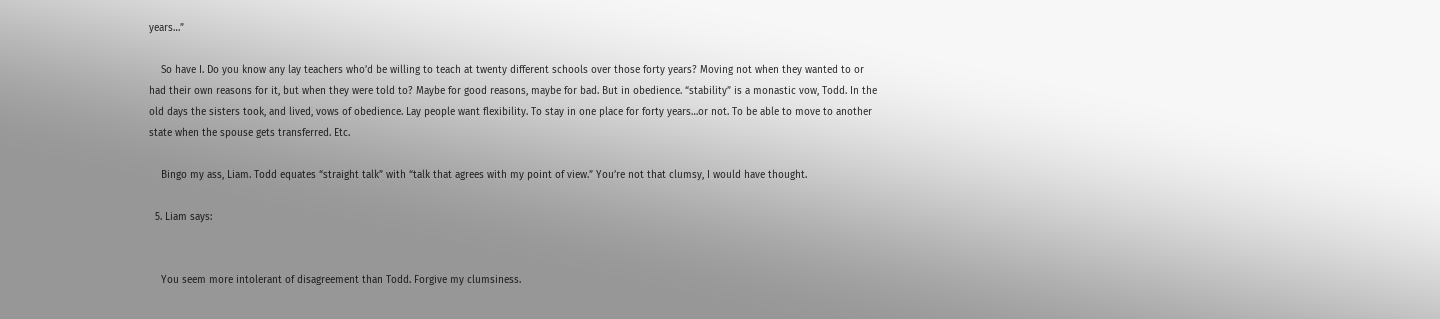years…”

    So have I. Do you know any lay teachers who’d be willing to teach at twenty different schools over those forty years? Moving not when they wanted to or had their own reasons for it, but when they were told to? Maybe for good reasons, maybe for bad. But in obedience. “stability” is a monastic vow, Todd. In the old days the sisters took, and lived, vows of obedience. Lay people want flexibility. To stay in one place for forty years…or not. To be able to move to another state when the spouse gets transferred. Etc.

    Bingo my ass, Liam. Todd equates “straight talk” with “talk that agrees with my point of view.” You’re not that clumsy, I would have thought.

  5. Liam says:


    You seem more intolerant of disagreement than Todd. Forgive my clumsiness.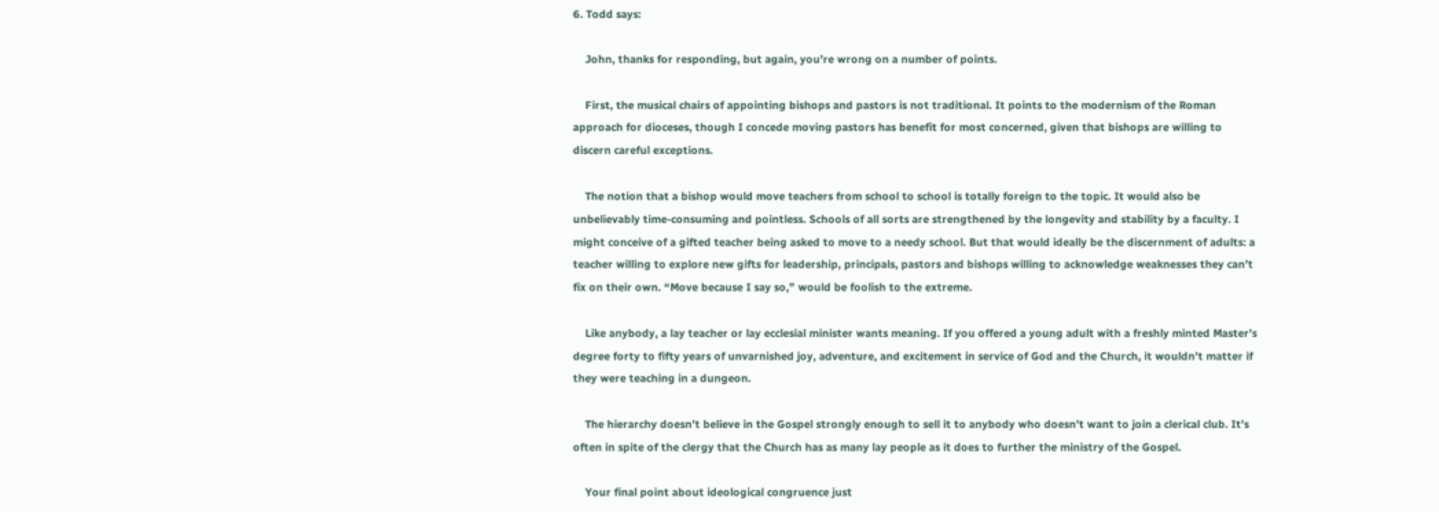6. Todd says:

    John, thanks for responding, but again, you’re wrong on a number of points.

    First, the musical chairs of appointing bishops and pastors is not traditional. It points to the modernism of the Roman approach for dioceses, though I concede moving pastors has benefit for most concerned, given that bishops are willing to discern careful exceptions.

    The notion that a bishop would move teachers from school to school is totally foreign to the topic. It would also be unbelievably time-consuming and pointless. Schools of all sorts are strengthened by the longevity and stability by a faculty. I might conceive of a gifted teacher being asked to move to a needy school. But that would ideally be the discernment of adults: a teacher willing to explore new gifts for leadership, principals, pastors and bishops willing to acknowledge weaknesses they can’t fix on their own. “Move because I say so,” would be foolish to the extreme.

    Like anybody, a lay teacher or lay ecclesial minister wants meaning. If you offered a young adult with a freshly minted Master’s degree forty to fifty years of unvarnished joy, adventure, and excitement in service of God and the Church, it wouldn’t matter if they were teaching in a dungeon.

    The hierarchy doesn’t believe in the Gospel strongly enough to sell it to anybody who doesn’t want to join a clerical club. It’s often in spite of the clergy that the Church has as many lay people as it does to further the ministry of the Gospel.

    Your final point about ideological congruence just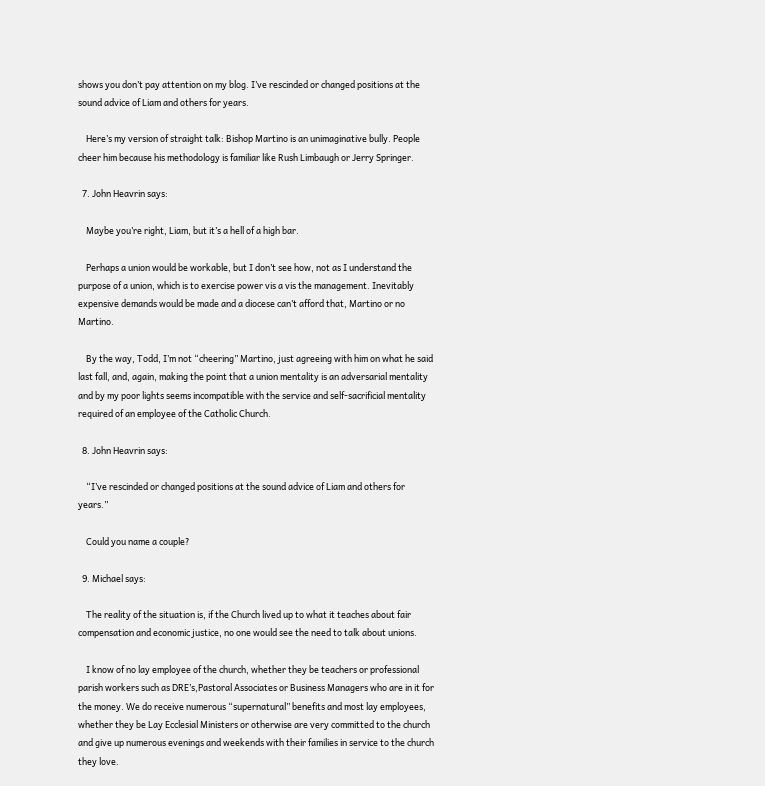shows you don’t pay attention on my blog. I’ve rescinded or changed positions at the sound advice of Liam and others for years.

    Here’s my version of straight talk: Bishop Martino is an unimaginative bully. People cheer him because his methodology is familiar like Rush Limbaugh or Jerry Springer.

  7. John Heavrin says:

    Maybe you’re right, Liam, but it’s a hell of a high bar.

    Perhaps a union would be workable, but I don’t see how, not as I understand the purpose of a union, which is to exercise power vis a vis the management. Inevitably expensive demands would be made and a diocese can’t afford that, Martino or no Martino.

    By the way, Todd, I’m not “cheering” Martino, just agreeing with him on what he said last fall, and, again, making the point that a union mentality is an adversarial mentality and by my poor lights seems incompatible with the service and self-sacrificial mentality required of an employee of the Catholic Church.

  8. John Heavrin says:

    “I’ve rescinded or changed positions at the sound advice of Liam and others for years.”

    Could you name a couple?

  9. Michael says:

    The reality of the situation is, if the Church lived up to what it teaches about fair compensation and economic justice, no one would see the need to talk about unions.

    I know of no lay employee of the church, whether they be teachers or professional parish workers such as DRE’s,Pastoral Associates or Business Managers who are in it for the money. We do receive numerous “supernatural” benefits and most lay employees, whether they be Lay Ecclesial Ministers or otherwise are very committed to the church and give up numerous evenings and weekends with their families in service to the church they love.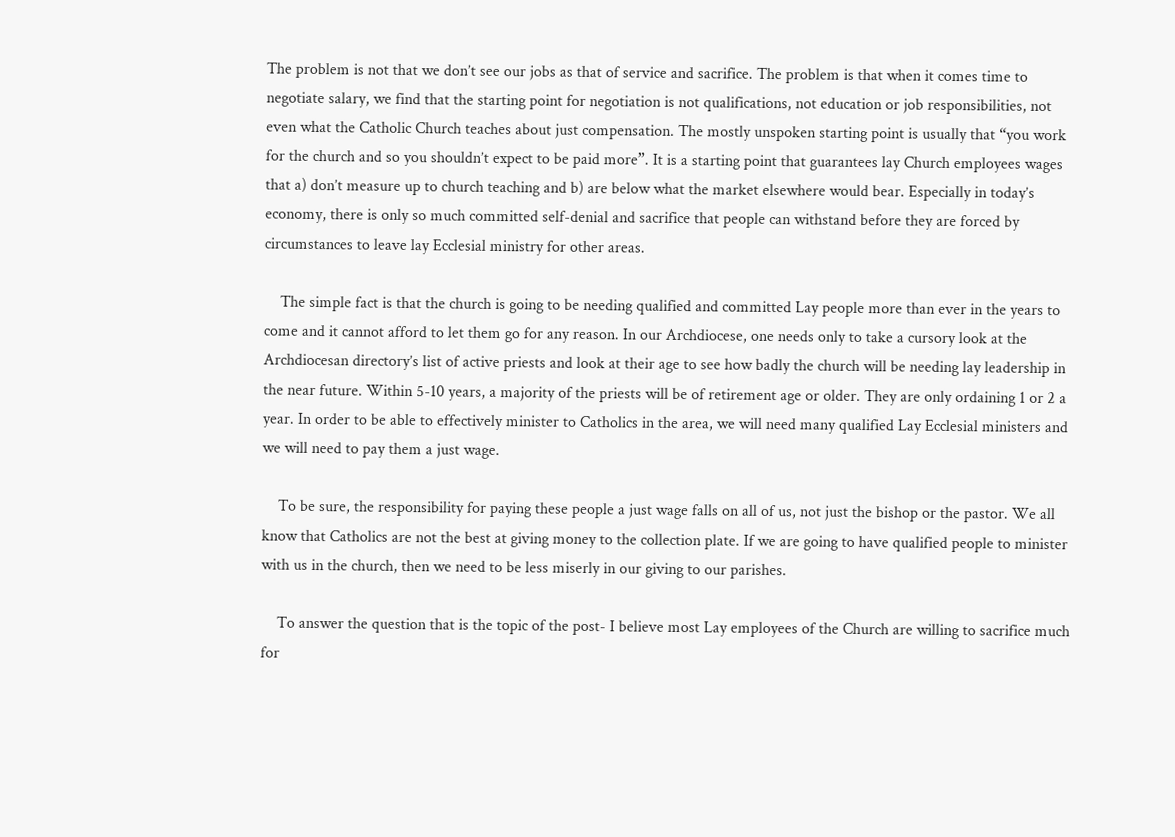The problem is not that we don’t see our jobs as that of service and sacrifice. The problem is that when it comes time to negotiate salary, we find that the starting point for negotiation is not qualifications, not education or job responsibilities, not even what the Catholic Church teaches about just compensation. The mostly unspoken starting point is usually that “you work for the church and so you shouldn’t expect to be paid more”. It is a starting point that guarantees lay Church employees wages that a) don’t measure up to church teaching and b) are below what the market elsewhere would bear. Especially in today’s economy, there is only so much committed self-denial and sacrifice that people can withstand before they are forced by circumstances to leave lay Ecclesial ministry for other areas.

    The simple fact is that the church is going to be needing qualified and committed Lay people more than ever in the years to come and it cannot afford to let them go for any reason. In our Archdiocese, one needs only to take a cursory look at the Archdiocesan directory’s list of active priests and look at their age to see how badly the church will be needing lay leadership in the near future. Within 5-10 years, a majority of the priests will be of retirement age or older. They are only ordaining 1 or 2 a year. In order to be able to effectively minister to Catholics in the area, we will need many qualified Lay Ecclesial ministers and we will need to pay them a just wage.

    To be sure, the responsibility for paying these people a just wage falls on all of us, not just the bishop or the pastor. We all know that Catholics are not the best at giving money to the collection plate. If we are going to have qualified people to minister with us in the church, then we need to be less miserly in our giving to our parishes.

    To answer the question that is the topic of the post- I believe most Lay employees of the Church are willing to sacrifice much for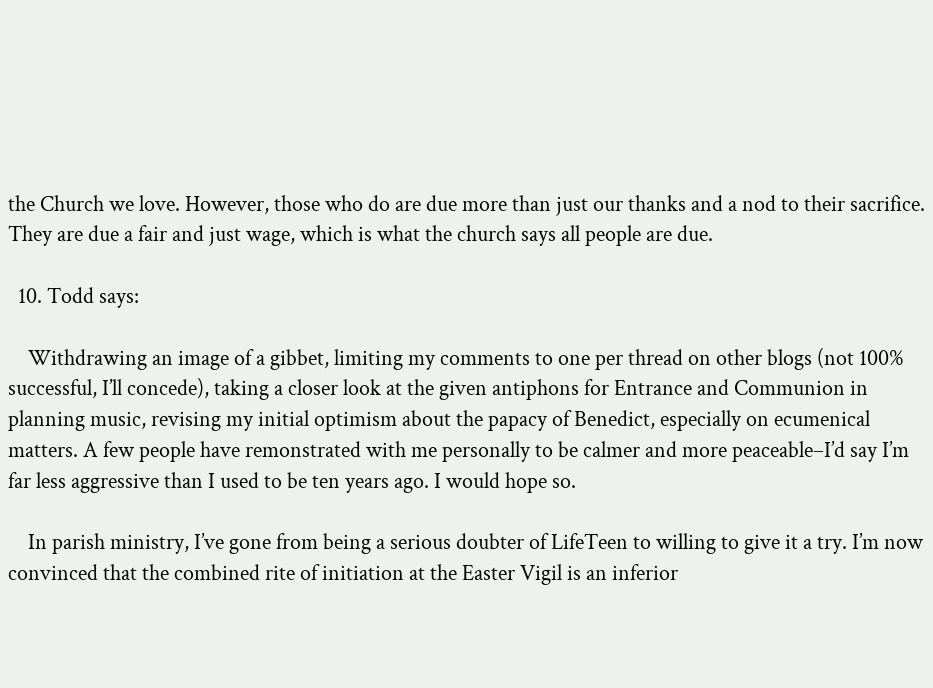the Church we love. However, those who do are due more than just our thanks and a nod to their sacrifice. They are due a fair and just wage, which is what the church says all people are due.

  10. Todd says:

    Withdrawing an image of a gibbet, limiting my comments to one per thread on other blogs (not 100% successful, I’ll concede), taking a closer look at the given antiphons for Entrance and Communion in planning music, revising my initial optimism about the papacy of Benedict, especially on ecumenical matters. A few people have remonstrated with me personally to be calmer and more peaceable–I’d say I’m far less aggressive than I used to be ten years ago. I would hope so.

    In parish ministry, I’ve gone from being a serious doubter of LifeTeen to willing to give it a try. I’m now convinced that the combined rite of initiation at the Easter Vigil is an inferior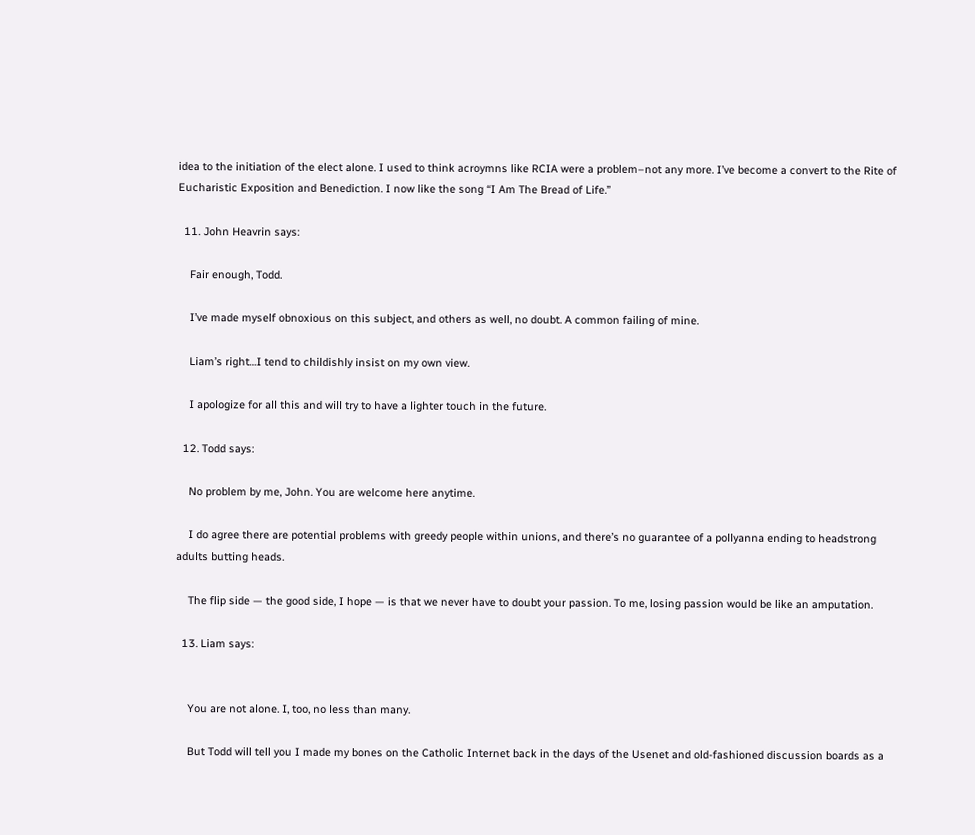idea to the initiation of the elect alone. I used to think acroymns like RCIA were a problem–not any more. I’ve become a convert to the Rite of Eucharistic Exposition and Benediction. I now like the song “I Am The Bread of Life.”

  11. John Heavrin says:

    Fair enough, Todd.

    I’ve made myself obnoxious on this subject, and others as well, no doubt. A common failing of mine.

    Liam’s right…I tend to childishly insist on my own view.

    I apologize for all this and will try to have a lighter touch in the future.

  12. Todd says:

    No problem by me, John. You are welcome here anytime.

    I do agree there are potential problems with greedy people within unions, and there’s no guarantee of a pollyanna ending to headstrong adults butting heads.

    The flip side — the good side, I hope — is that we never have to doubt your passion. To me, losing passion would be like an amputation.

  13. Liam says:


    You are not alone. I, too, no less than many.

    But Todd will tell you I made my bones on the Catholic Internet back in the days of the Usenet and old-fashioned discussion boards as a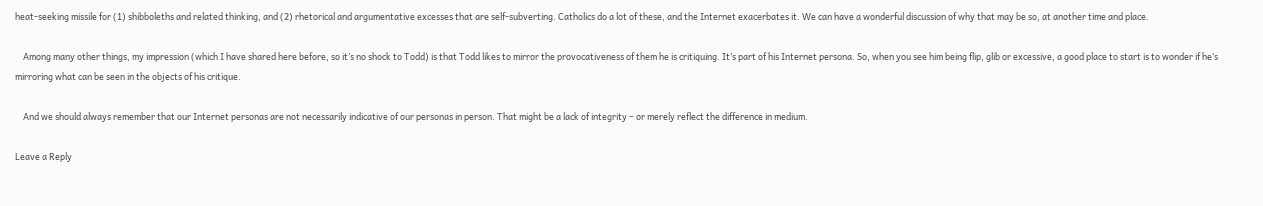heat-seeking missile for (1) shibboleths and related thinking, and (2) rhetorical and argumentative excesses that are self-subverting. Catholics do a lot of these, and the Internet exacerbates it. We can have a wonderful discussion of why that may be so, at another time and place.

    Among many other things, my impression (which I have shared here before, so it’s no shock to Todd) is that Todd likes to mirror the provocativeness of them he is critiquing. It’s part of his Internet persona. So, when you see him being flip, glib or excessive, a good place to start is to wonder if he’s mirroring what can be seen in the objects of his critique.

    And we should always remember that our Internet personas are not necessarily indicative of our personas in person. That might be a lack of integrity – or merely reflect the difference in medium.

Leave a Reply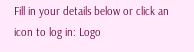Fill in your details below or click an icon to log in: Logo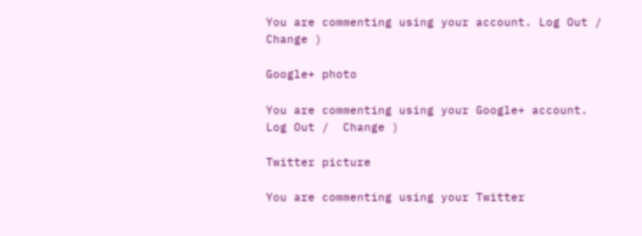You are commenting using your account. Log Out /  Change )

Google+ photo

You are commenting using your Google+ account. Log Out /  Change )

Twitter picture

You are commenting using your Twitter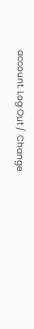account. Log Out /  Change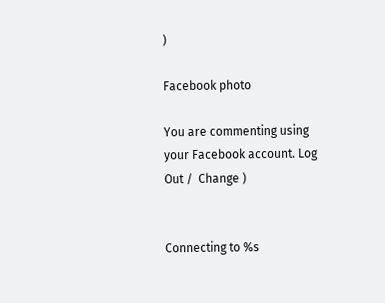)

Facebook photo

You are commenting using your Facebook account. Log Out /  Change )


Connecting to %s